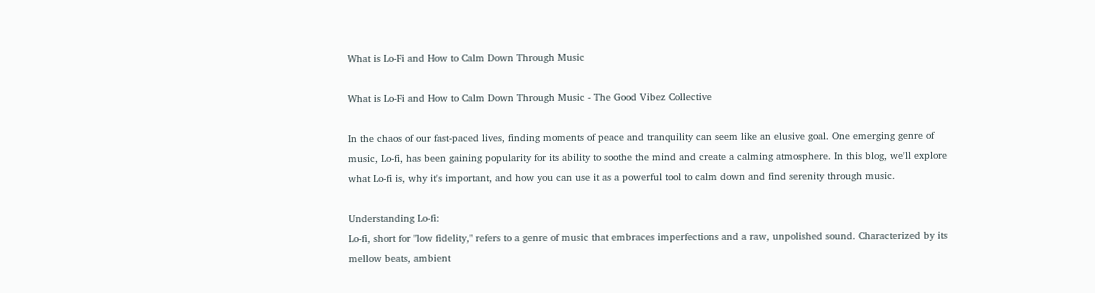What is Lo-Fi and How to Calm Down Through Music

What is Lo-Fi and How to Calm Down Through Music - The Good Vibez Collective

In the chaos of our fast-paced lives, finding moments of peace and tranquility can seem like an elusive goal. One emerging genre of music, Lo-fi, has been gaining popularity for its ability to soothe the mind and create a calming atmosphere. In this blog, we'll explore what Lo-fi is, why it's important, and how you can use it as a powerful tool to calm down and find serenity through music.

Understanding Lo-fi:
Lo-fi, short for "low fidelity," refers to a genre of music that embraces imperfections and a raw, unpolished sound. Characterized by its mellow beats, ambient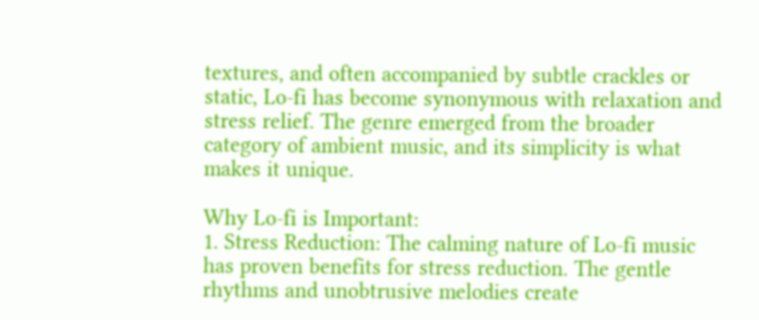textures, and often accompanied by subtle crackles or static, Lo-fi has become synonymous with relaxation and stress relief. The genre emerged from the broader category of ambient music, and its simplicity is what makes it unique.

Why Lo-fi is Important:
1. Stress Reduction: The calming nature of Lo-fi music has proven benefits for stress reduction. The gentle rhythms and unobtrusive melodies create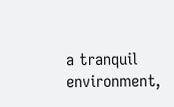a tranquil environment,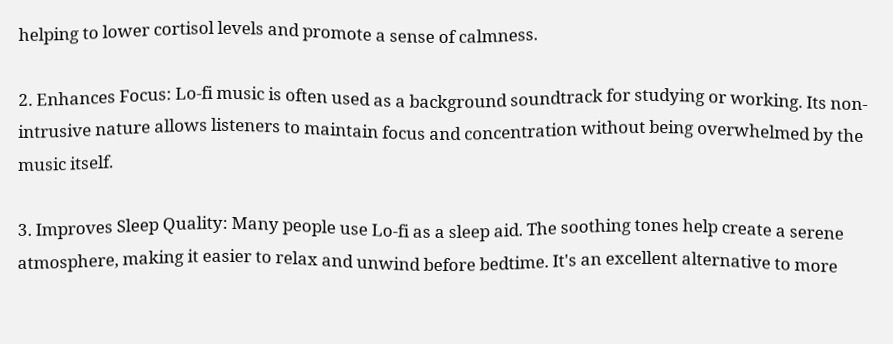helping to lower cortisol levels and promote a sense of calmness.

2. Enhances Focus: Lo-fi music is often used as a background soundtrack for studying or working. Its non-intrusive nature allows listeners to maintain focus and concentration without being overwhelmed by the music itself.

3. Improves Sleep Quality: Many people use Lo-fi as a sleep aid. The soothing tones help create a serene atmosphere, making it easier to relax and unwind before bedtime. It's an excellent alternative to more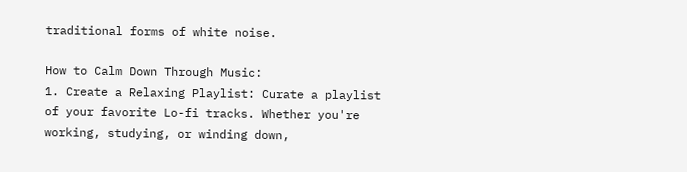traditional forms of white noise.

How to Calm Down Through Music:
1. Create a Relaxing Playlist: Curate a playlist of your favorite Lo-fi tracks. Whether you're working, studying, or winding down,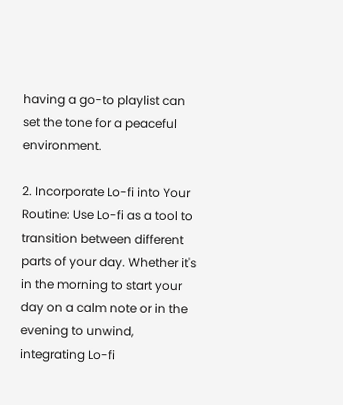having a go-to playlist can set the tone for a peaceful environment.

2. Incorporate Lo-fi into Your Routine: Use Lo-fi as a tool to transition between different parts of your day. Whether it's in the morning to start your day on a calm note or in the evening to unwind, integrating Lo-fi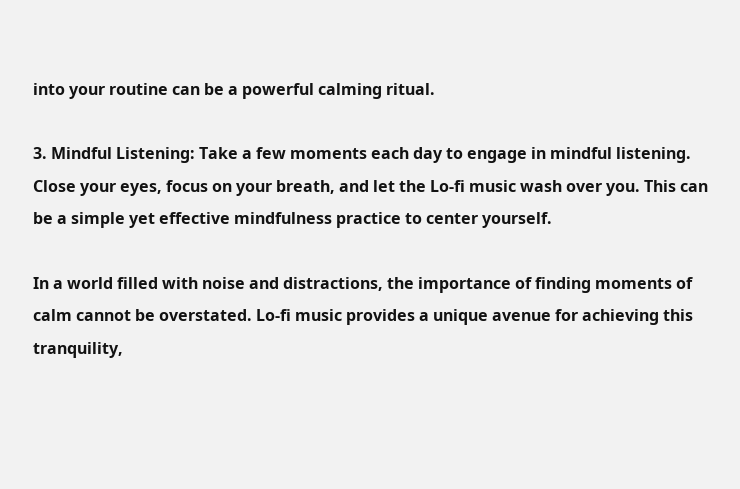into your routine can be a powerful calming ritual.

3. Mindful Listening: Take a few moments each day to engage in mindful listening. Close your eyes, focus on your breath, and let the Lo-fi music wash over you. This can be a simple yet effective mindfulness practice to center yourself.

In a world filled with noise and distractions, the importance of finding moments of calm cannot be overstated. Lo-fi music provides a unique avenue for achieving this tranquility,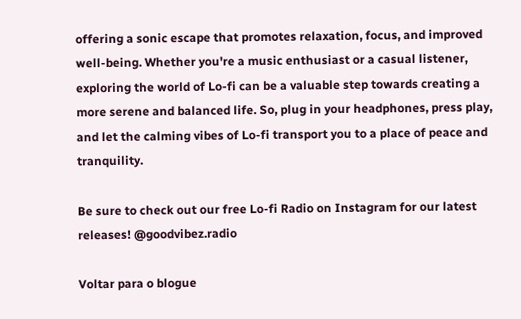offering a sonic escape that promotes relaxation, focus, and improved well-being. Whether you're a music enthusiast or a casual listener, exploring the world of Lo-fi can be a valuable step towards creating a more serene and balanced life. So, plug in your headphones, press play, and let the calming vibes of Lo-fi transport you to a place of peace and tranquility.

Be sure to check out our free Lo-fi Radio on Instagram for our latest releases! @goodvibez.radio

Voltar para o blogue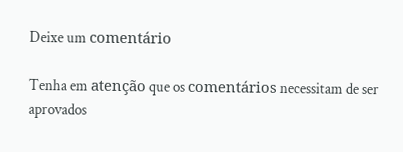Deixe um comentário

Tenha em atenção que os comentários necessitam de ser aprovados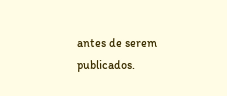antes de serem publicados.